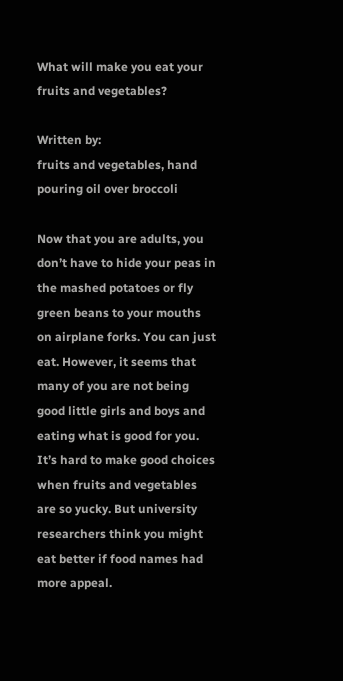What will make you eat your fruits and vegetables?

Written by:
fruits and vegetables, hand pouring oil over broccoli

Now that you are adults, you don’t have to hide your peas in the mashed potatoes or fly green beans to your mouths on airplane forks. You can just eat. However, it seems that many of you are not being good little girls and boys and eating what is good for you. It’s hard to make good choices when fruits and vegetables are so yucky. But university researchers think you might eat better if food names had more appeal.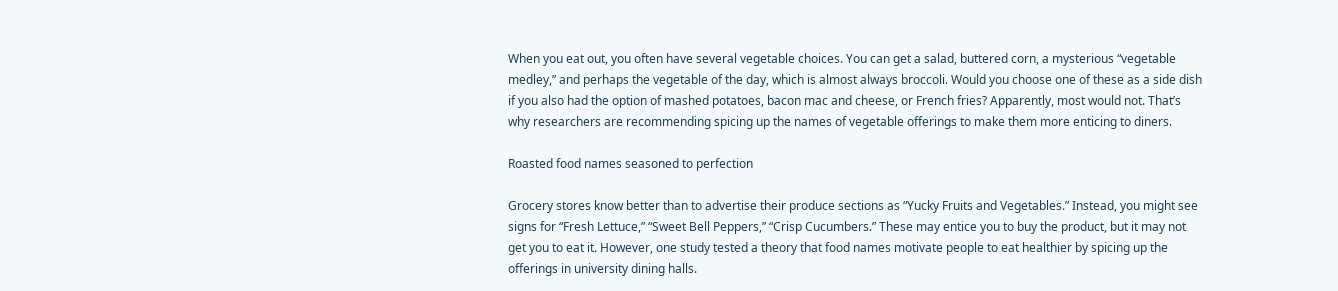When you eat out, you often have several vegetable choices. You can get a salad, buttered corn, a mysterious “vegetable medley,” and perhaps the vegetable of the day, which is almost always broccoli. Would you choose one of these as a side dish if you also had the option of mashed potatoes, bacon mac and cheese, or French fries? Apparently, most would not. That’s why researchers are recommending spicing up the names of vegetable offerings to make them more enticing to diners.

Roasted food names seasoned to perfection

Grocery stores know better than to advertise their produce sections as “Yucky Fruits and Vegetables.” Instead, you might see signs for “Fresh Lettuce,” “Sweet Bell Peppers,” “Crisp Cucumbers.” These may entice you to buy the product, but it may not get you to eat it. However, one study tested a theory that food names motivate people to eat healthier by spicing up the offerings in university dining halls.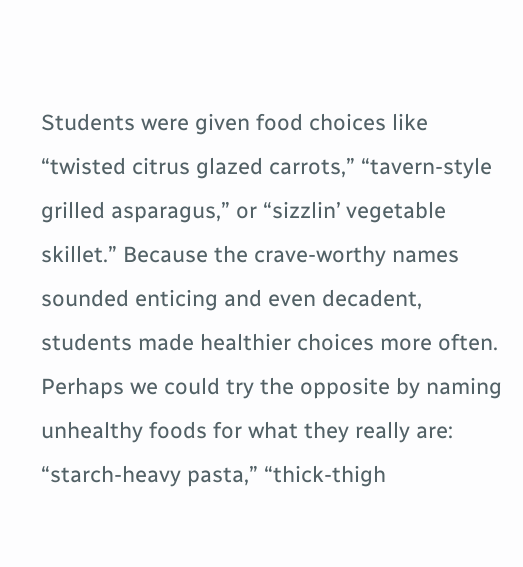Students were given food choices like “twisted citrus glazed carrots,” “tavern-style grilled asparagus,” or “sizzlin’ vegetable skillet.” Because the crave-worthy names sounded enticing and even decadent, students made healthier choices more often. Perhaps we could try the opposite by naming unhealthy foods for what they really are: “starch-heavy pasta,” “thick-thigh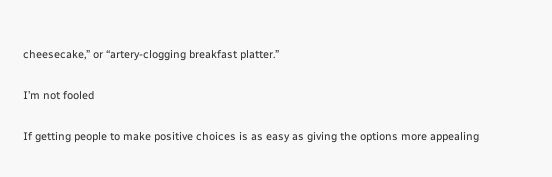cheesecake,” or “artery-clogging breakfast platter.”

I’m not fooled

If getting people to make positive choices is as easy as giving the options more appealing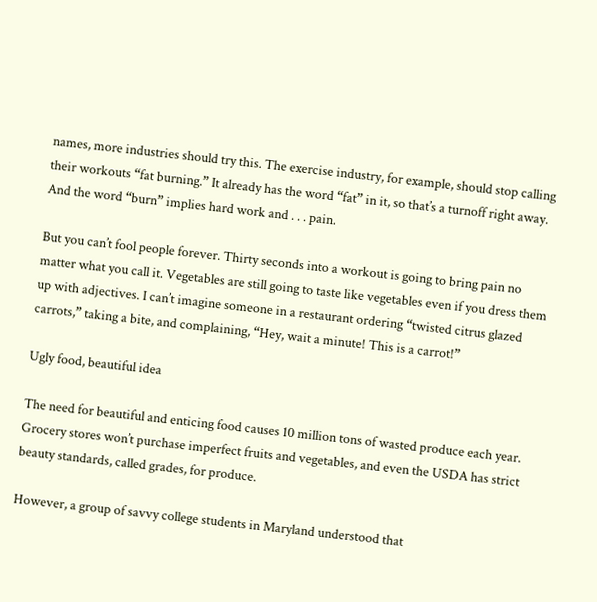names, more industries should try this. The exercise industry, for example, should stop calling their workouts “fat burning.” It already has the word “fat” in it, so that’s a turnoff right away. And the word “burn” implies hard work and . . . pain.

But you can’t fool people forever. Thirty seconds into a workout is going to bring pain no matter what you call it. Vegetables are still going to taste like vegetables even if you dress them up with adjectives. I can’t imagine someone in a restaurant ordering “twisted citrus glazed carrots,” taking a bite, and complaining, “Hey, wait a minute! This is a carrot!”

Ugly food, beautiful idea

The need for beautiful and enticing food causes 10 million tons of wasted produce each year. Grocery stores won’t purchase imperfect fruits and vegetables, and even the USDA has strict beauty standards, called grades, for produce.

However, a group of savvy college students in Maryland understood that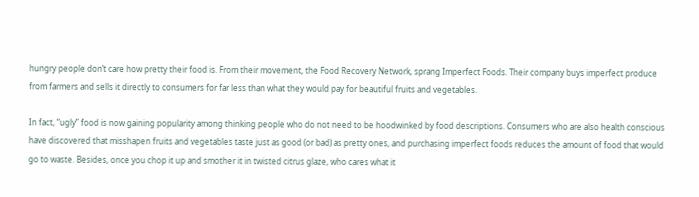hungry people don’t care how pretty their food is. From their movement, the Food Recovery Network, sprang Imperfect Foods. Their company buys imperfect produce from farmers and sells it directly to consumers for far less than what they would pay for beautiful fruits and vegetables.

In fact, “ugly” food is now gaining popularity among thinking people who do not need to be hoodwinked by food descriptions. Consumers who are also health conscious have discovered that misshapen fruits and vegetables taste just as good (or bad) as pretty ones, and purchasing imperfect foods reduces the amount of food that would go to waste. Besides, once you chop it up and smother it in twisted citrus glaze, who cares what it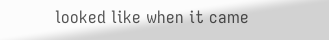looked like when it came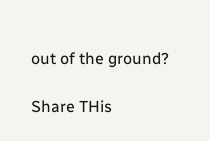out of the ground?

Share THis